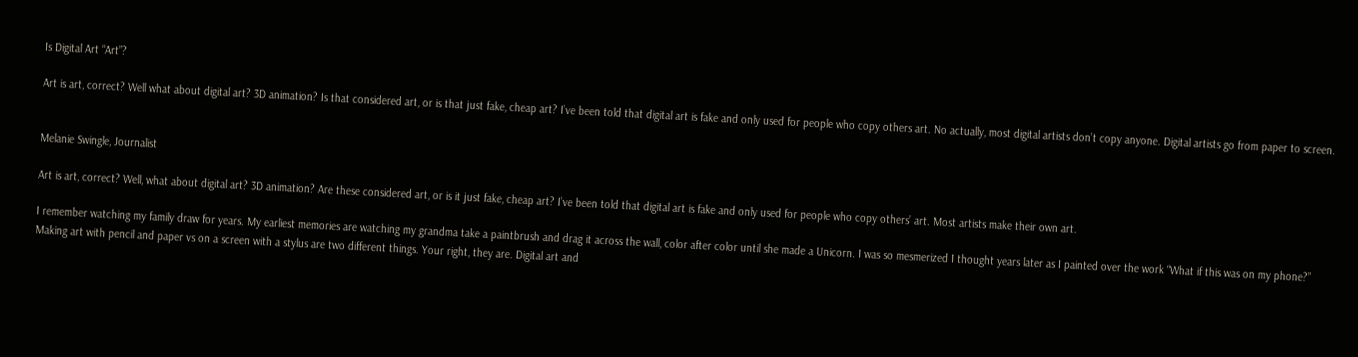Is Digital Art “Art”?

Art is art, correct? Well what about digital art? 3D animation? Is that considered art, or is that just fake, cheap art? I’ve been told that digital art is fake and only used for people who copy others art. No actually, most digital artists don’t copy anyone. Digital artists go from paper to screen.


Melanie Swingle, Journalist

Art is art, correct? Well, what about digital art? 3D animation? Are these considered art, or is it just fake, cheap art? I’ve been told that digital art is fake and only used for people who copy others’ art. Most artists make their own art.

I remember watching my family draw for years. My earliest memories are watching my grandma take a paintbrush and drag it across the wall, color after color until she made a Unicorn. I was so mesmerized I thought years later as I painted over the work “What if this was on my phone?” Making art with pencil and paper vs on a screen with a stylus are two different things. Your right, they are. Digital art and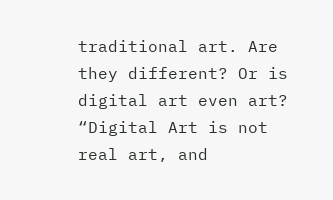traditional art. Are they different? Or is digital art even art? “Digital Art is not real art, and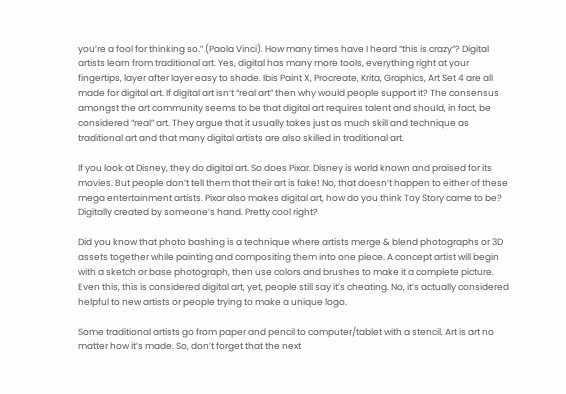you’re a fool for thinking so.” (Paola Vinci). How many times have I heard “this is crazy”? Digital artists learn from traditional art. Yes, digital has many more tools, everything right at your fingertips, layer after layer easy to shade. Ibis Paint X, Procreate, Krita, Graphics, Art Set 4 are all made for digital art. If digital art isn’t “real art” then why would people support it? The consensus amongst the art community seems to be that digital art requires talent and should, in fact, be considered “real” art. They argue that it usually takes just as much skill and technique as traditional art and that many digital artists are also skilled in traditional art.

If you look at Disney, they do digital art. So does Pixar. Disney is world known and praised for its movies. But people don’t tell them that their art is fake! No, that doesn’t happen to either of these mega entertainment artists. Pixar also makes digital art, how do you think Toy Story came to be? Digitally created by someone’s hand. Pretty cool right?

Did you know that photo bashing is a technique where artists merge & blend photographs or 3D assets together while painting and compositing them into one piece. A concept artist will begin with a sketch or base photograph, then use colors and brushes to make it a complete picture. Even this, this is considered digital art, yet, people still say it’s cheating. No, it’s actually considered helpful to new artists or people trying to make a unique logo.

Some traditional artists go from paper and pencil to computer/tablet with a stencil. Art is art no matter how it’s made. So, don’t forget that the next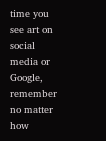time you see art on social media or Google, remember no matter how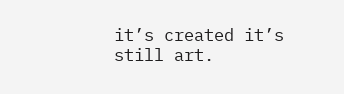it’s created it’s still art.